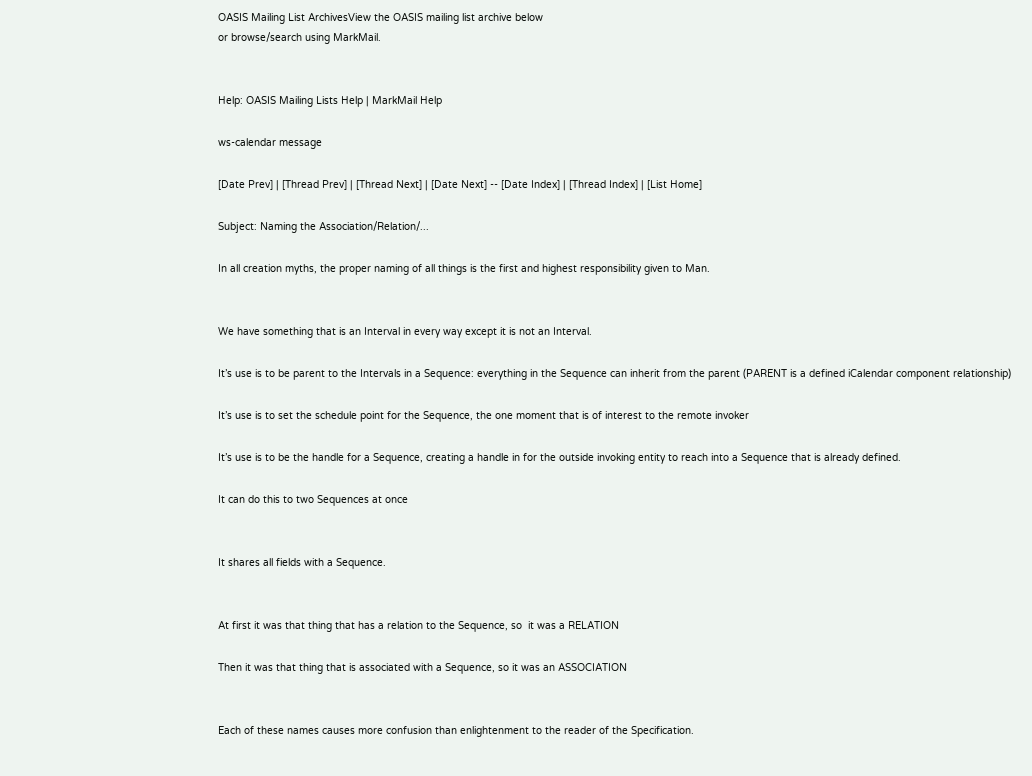OASIS Mailing List ArchivesView the OASIS mailing list archive below
or browse/search using MarkMail.


Help: OASIS Mailing Lists Help | MarkMail Help

ws-calendar message

[Date Prev] | [Thread Prev] | [Thread Next] | [Date Next] -- [Date Index] | [Thread Index] | [List Home]

Subject: Naming the Association/Relation/...

In all creation myths, the proper naming of all things is the first and highest responsibility given to Man.


We have something that is an Interval in every way except it is not an Interval.

It’s use is to be parent to the Intervals in a Sequence: everything in the Sequence can inherit from the parent (PARENT is a defined iCalendar component relationship)

It’s use is to set the schedule point for the Sequence, the one moment that is of interest to the remote invoker

It’s use is to be the handle for a Sequence, creating a handle in for the outside invoking entity to reach into a Sequence that is already defined.

It can do this to two Sequences at once


It shares all fields with a Sequence.


At first it was that thing that has a relation to the Sequence, so  it was a RELATION

Then it was that thing that is associated with a Sequence, so it was an ASSOCIATION


Each of these names causes more confusion than enlightenment to the reader of the Specification.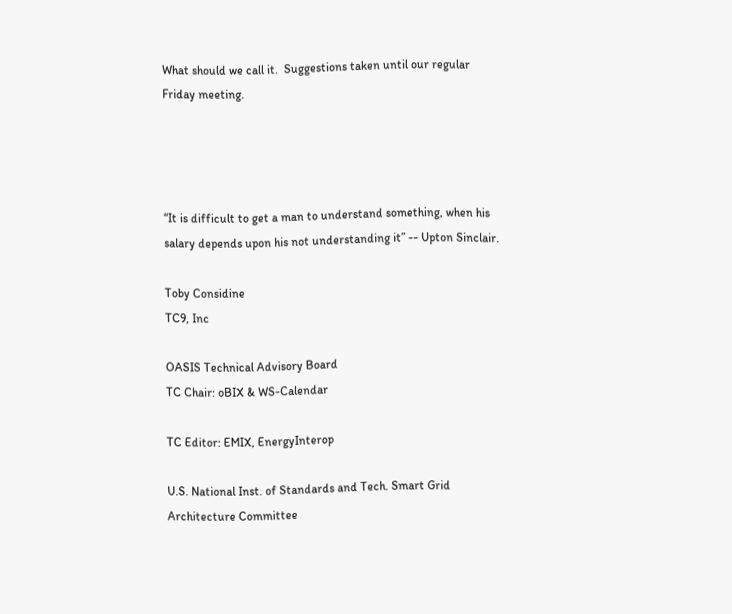What should we call it.  Suggestions taken until our regular Friday meeting.




“It is difficult to get a man to understand something, when his salary depends upon his not understanding it” -- Upton Sinclair.

Toby Considine
TC9, Inc

OASIS Technical Advisory Board
TC Chair: oBIX & WS-Calendar

TC Editor: EMIX, EnergyInterop

U.S. National Inst. of Standards and Tech. Smart Grid Architecture Committee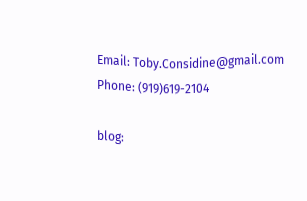Email: Toby.Considine@gmail.com
Phone: (919)619-2104

blog: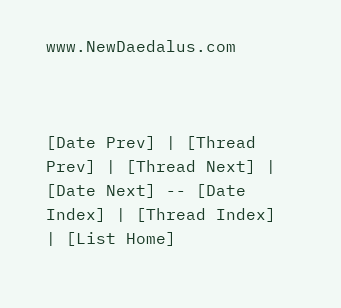www.NewDaedalus.com



[Date Prev] | [Thread Prev] | [Thread Next] | [Date Next] -- [Date Index] | [Thread Index] | [List Home]